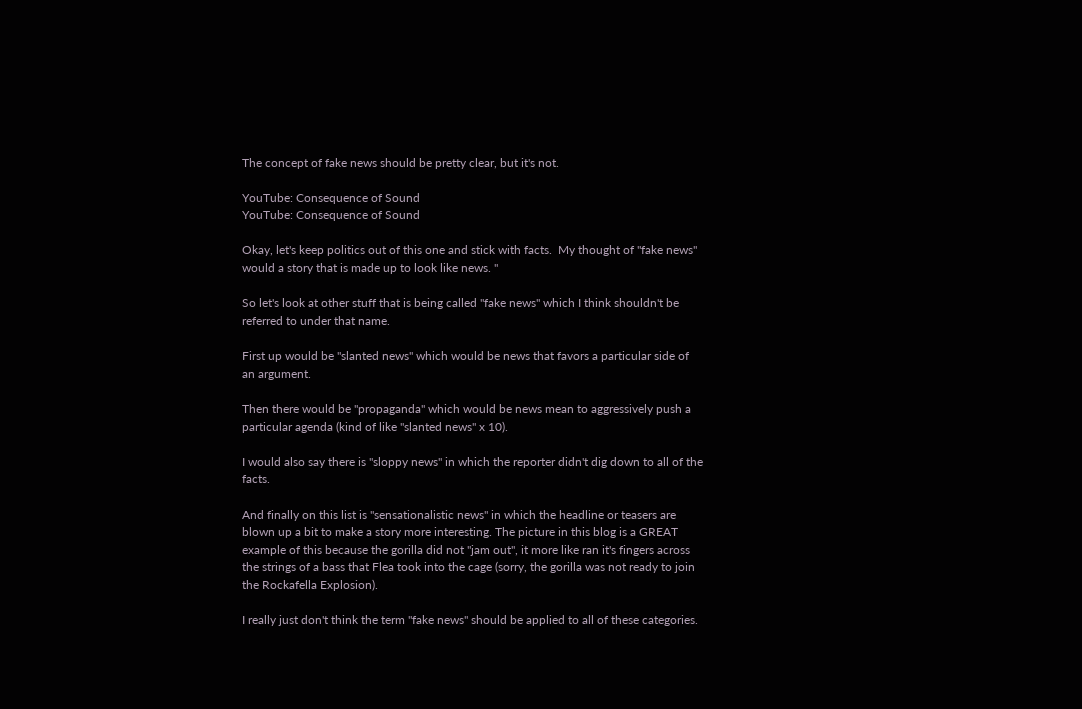The concept of fake news should be pretty clear, but it's not.

YouTube: Consequence of Sound
YouTube: Consequence of Sound

Okay, let's keep politics out of this one and stick with facts.  My thought of "fake news" would a story that is made up to look like news. "

So let's look at other stuff that is being called "fake news" which I think shouldn't be referred to under that name.

First up would be "slanted news" which would be news that favors a particular side of an argument.

Then there would be "propaganda" which would be news mean to aggressively push a particular agenda (kind of like "slanted news" x 10).

I would also say there is "sloppy news" in which the reporter didn't dig down to all of the facts.

And finally on this list is "sensationalistic news" in which the headline or teasers are blown up a bit to make a story more interesting. The picture in this blog is a GREAT example of this because the gorilla did not "jam out", it more like ran it's fingers across the strings of a bass that Flea took into the cage (sorry, the gorilla was not ready to join the Rockafella Explosion).

I really just don't think the term "fake news" should be applied to all of these categories.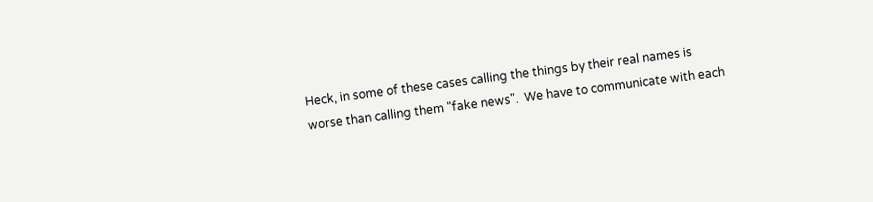Heck, in some of these cases calling the things by their real names is worse than calling them "fake news".  We have to communicate with each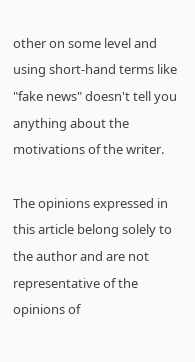other on some level and using short-hand terms like "fake news" doesn't tell you anything about the motivations of the writer.

The opinions expressed in this article belong solely to the author and are not representative of the opinions of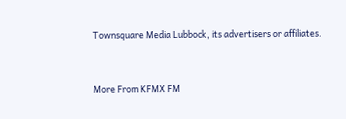Townsquare Media Lubbock, its advertisers or affiliates.


More From KFMX FM